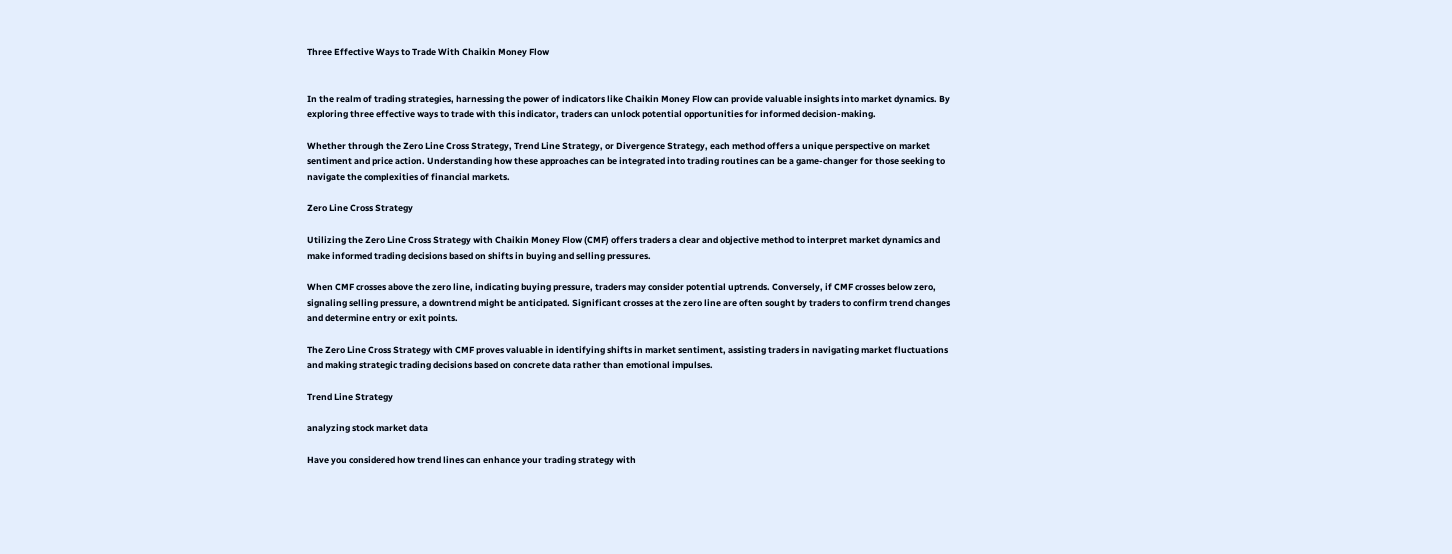Three Effective Ways to Trade With Chaikin Money Flow


In the realm of trading strategies, harnessing the power of indicators like Chaikin Money Flow can provide valuable insights into market dynamics. By exploring three effective ways to trade with this indicator, traders can unlock potential opportunities for informed decision-making.

Whether through the Zero Line Cross Strategy, Trend Line Strategy, or Divergence Strategy, each method offers a unique perspective on market sentiment and price action. Understanding how these approaches can be integrated into trading routines can be a game-changer for those seeking to navigate the complexities of financial markets.

Zero Line Cross Strategy

Utilizing the Zero Line Cross Strategy with Chaikin Money Flow (CMF) offers traders a clear and objective method to interpret market dynamics and make informed trading decisions based on shifts in buying and selling pressures.

When CMF crosses above the zero line, indicating buying pressure, traders may consider potential uptrends. Conversely, if CMF crosses below zero, signaling selling pressure, a downtrend might be anticipated. Significant crosses at the zero line are often sought by traders to confirm trend changes and determine entry or exit points.

The Zero Line Cross Strategy with CMF proves valuable in identifying shifts in market sentiment, assisting traders in navigating market fluctuations and making strategic trading decisions based on concrete data rather than emotional impulses.

Trend Line Strategy

analyzing stock market data

Have you considered how trend lines can enhance your trading strategy with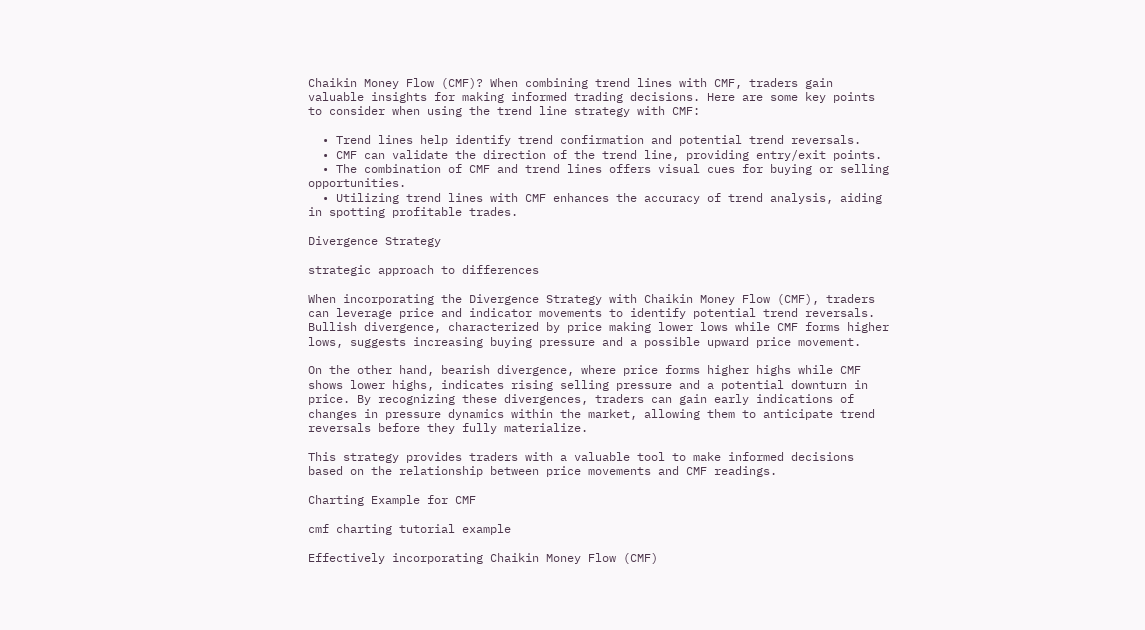Chaikin Money Flow (CMF)? When combining trend lines with CMF, traders gain valuable insights for making informed trading decisions. Here are some key points to consider when using the trend line strategy with CMF:

  • Trend lines help identify trend confirmation and potential trend reversals.
  • CMF can validate the direction of the trend line, providing entry/exit points.
  • The combination of CMF and trend lines offers visual cues for buying or selling opportunities.
  • Utilizing trend lines with CMF enhances the accuracy of trend analysis, aiding in spotting profitable trades.

Divergence Strategy

strategic approach to differences

When incorporating the Divergence Strategy with Chaikin Money Flow (CMF), traders can leverage price and indicator movements to identify potential trend reversals. Bullish divergence, characterized by price making lower lows while CMF forms higher lows, suggests increasing buying pressure and a possible upward price movement.

On the other hand, bearish divergence, where price forms higher highs while CMF shows lower highs, indicates rising selling pressure and a potential downturn in price. By recognizing these divergences, traders can gain early indications of changes in pressure dynamics within the market, allowing them to anticipate trend reversals before they fully materialize.

This strategy provides traders with a valuable tool to make informed decisions based on the relationship between price movements and CMF readings.

Charting Example for CMF

cmf charting tutorial example

Effectively incorporating Chaikin Money Flow (CMF)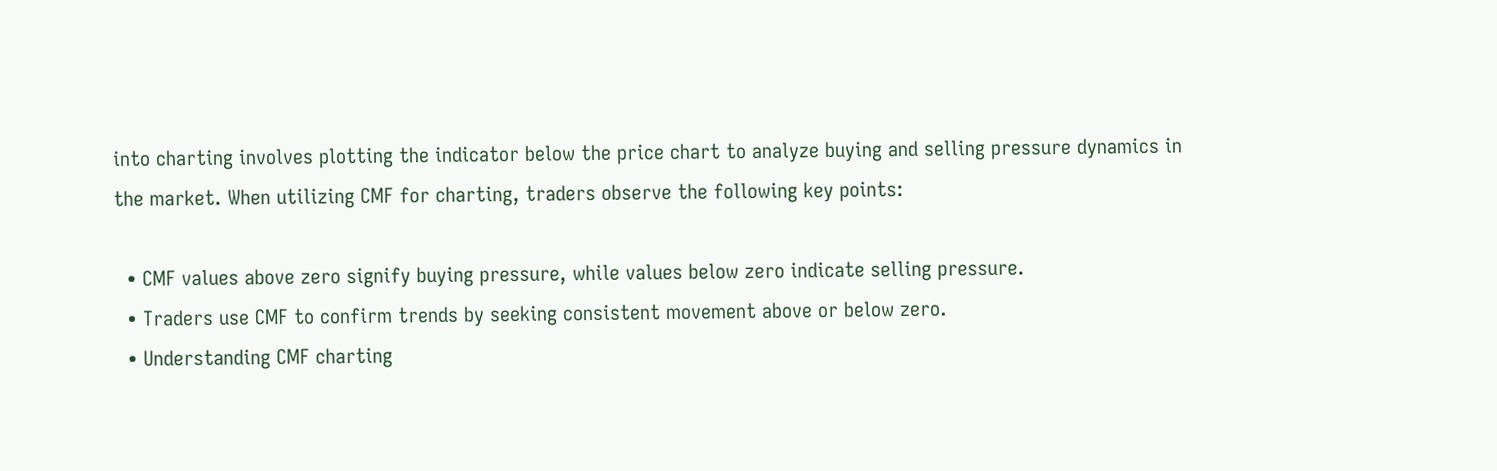into charting involves plotting the indicator below the price chart to analyze buying and selling pressure dynamics in the market. When utilizing CMF for charting, traders observe the following key points:

  • CMF values above zero signify buying pressure, while values below zero indicate selling pressure.
  • Traders use CMF to confirm trends by seeking consistent movement above or below zero.
  • Understanding CMF charting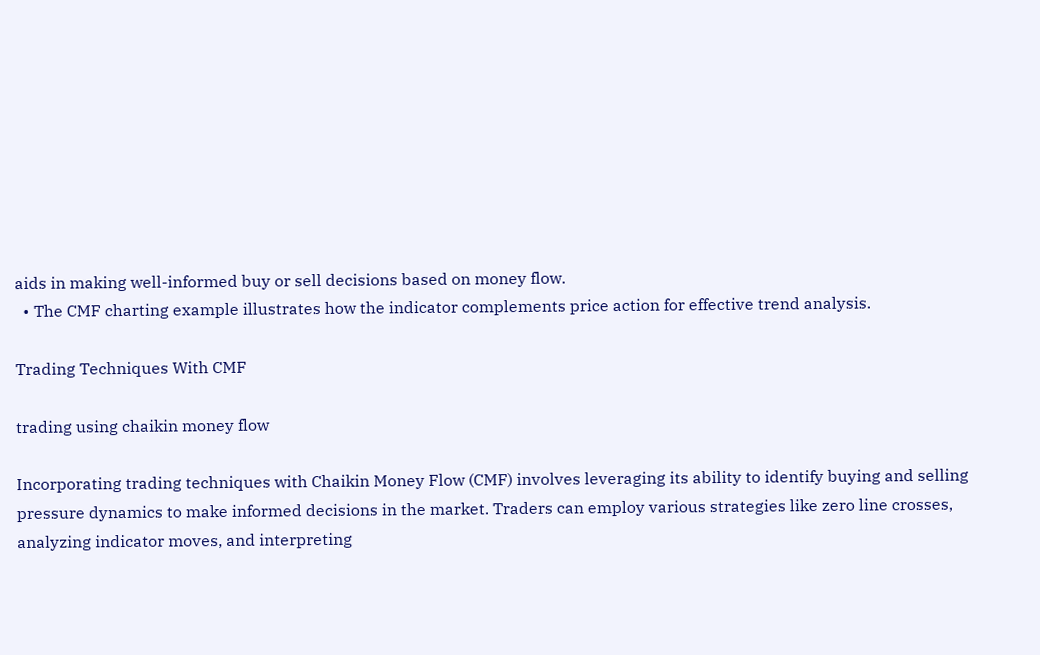aids in making well-informed buy or sell decisions based on money flow.
  • The CMF charting example illustrates how the indicator complements price action for effective trend analysis.

Trading Techniques With CMF

trading using chaikin money flow

Incorporating trading techniques with Chaikin Money Flow (CMF) involves leveraging its ability to identify buying and selling pressure dynamics to make informed decisions in the market. Traders can employ various strategies like zero line crosses, analyzing indicator moves, and interpreting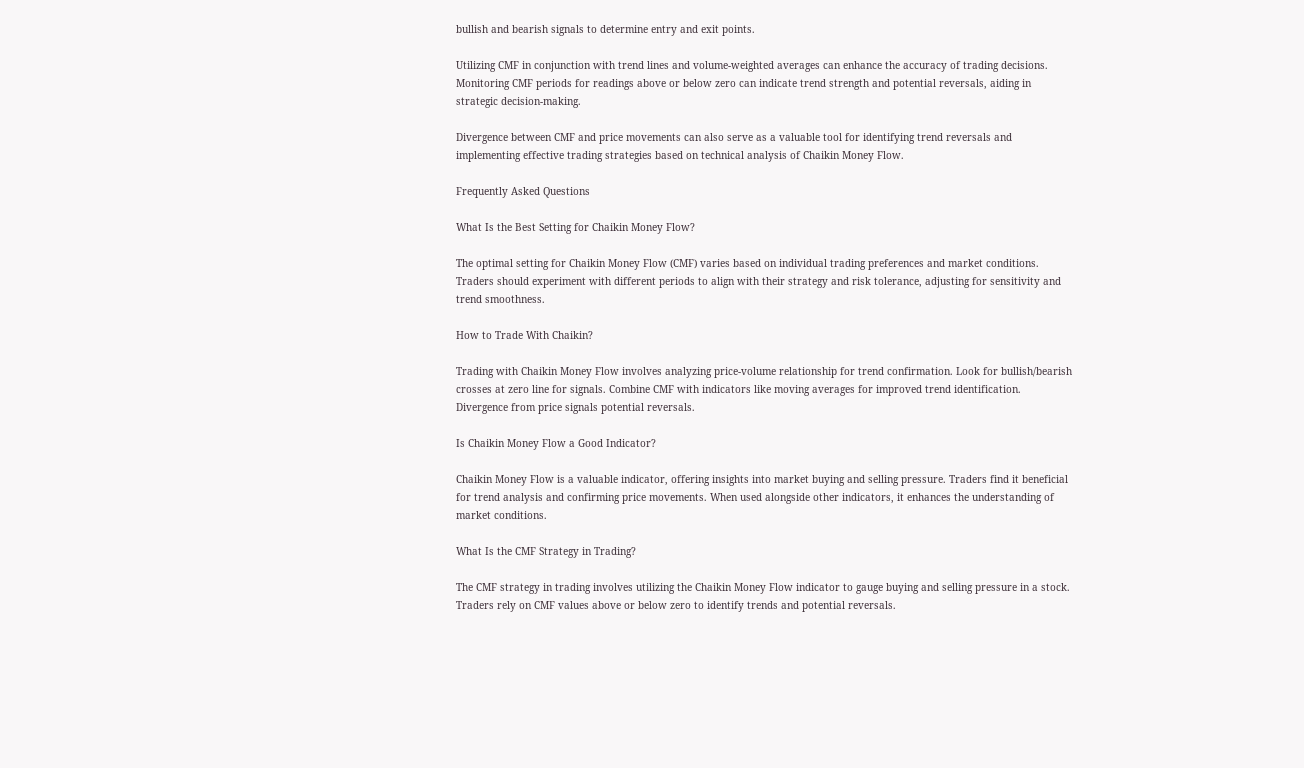bullish and bearish signals to determine entry and exit points.

Utilizing CMF in conjunction with trend lines and volume-weighted averages can enhance the accuracy of trading decisions. Monitoring CMF periods for readings above or below zero can indicate trend strength and potential reversals, aiding in strategic decision-making.

Divergence between CMF and price movements can also serve as a valuable tool for identifying trend reversals and implementing effective trading strategies based on technical analysis of Chaikin Money Flow.

Frequently Asked Questions

What Is the Best Setting for Chaikin Money Flow?

The optimal setting for Chaikin Money Flow (CMF) varies based on individual trading preferences and market conditions. Traders should experiment with different periods to align with their strategy and risk tolerance, adjusting for sensitivity and trend smoothness.

How to Trade With Chaikin?

Trading with Chaikin Money Flow involves analyzing price-volume relationship for trend confirmation. Look for bullish/bearish crosses at zero line for signals. Combine CMF with indicators like moving averages for improved trend identification. Divergence from price signals potential reversals.

Is Chaikin Money Flow a Good Indicator?

Chaikin Money Flow is a valuable indicator, offering insights into market buying and selling pressure. Traders find it beneficial for trend analysis and confirming price movements. When used alongside other indicators, it enhances the understanding of market conditions.

What Is the CMF Strategy in Trading?

The CMF strategy in trading involves utilizing the Chaikin Money Flow indicator to gauge buying and selling pressure in a stock. Traders rely on CMF values above or below zero to identify trends and potential reversals.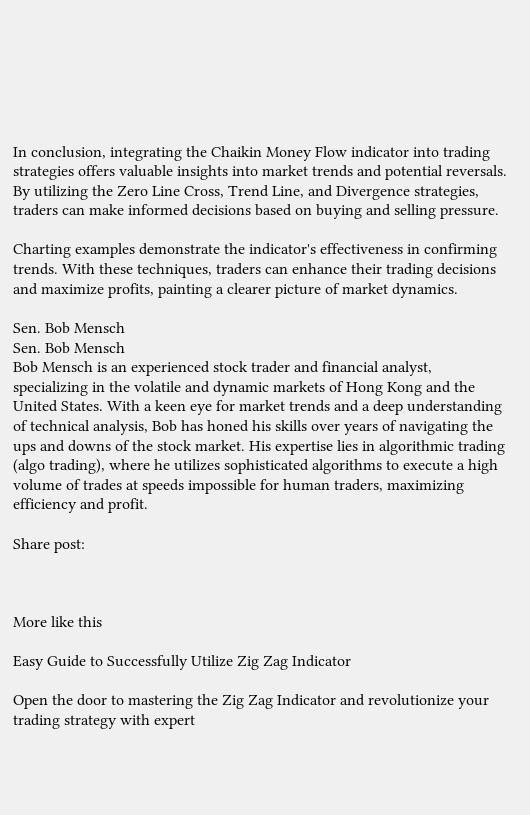In conclusion, integrating the Chaikin Money Flow indicator into trading strategies offers valuable insights into market trends and potential reversals. By utilizing the Zero Line Cross, Trend Line, and Divergence strategies, traders can make informed decisions based on buying and selling pressure.

Charting examples demonstrate the indicator's effectiveness in confirming trends. With these techniques, traders can enhance their trading decisions and maximize profits, painting a clearer picture of market dynamics.

Sen. Bob Mensch
Sen. Bob Mensch
Bob Mensch is an experienced stock trader and financial analyst, specializing in the volatile and dynamic markets of Hong Kong and the United States. With a keen eye for market trends and a deep understanding of technical analysis, Bob has honed his skills over years of navigating the ups and downs of the stock market. His expertise lies in algorithmic trading (algo trading), where he utilizes sophisticated algorithms to execute a high volume of trades at speeds impossible for human traders, maximizing efficiency and profit.

Share post:



More like this

Easy Guide to Successfully Utilize Zig Zag Indicator

Open the door to mastering the Zig Zag Indicator and revolutionize your trading strategy with expert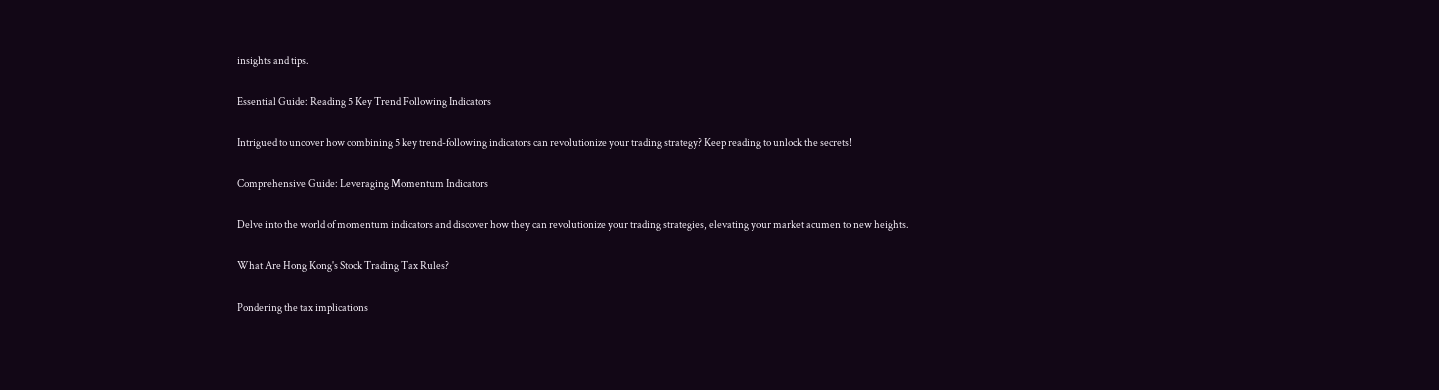insights and tips.

Essential Guide: Reading 5 Key Trend Following Indicators

Intrigued to uncover how combining 5 key trend-following indicators can revolutionize your trading strategy? Keep reading to unlock the secrets!

Comprehensive Guide: Leveraging Momentum Indicators

Delve into the world of momentum indicators and discover how they can revolutionize your trading strategies, elevating your market acumen to new heights.

What Are Hong Kong's Stock Trading Tax Rules?

Pondering the tax implications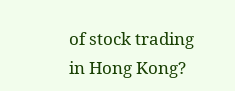of stock trading in Hong Kong?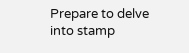Prepare to delve into stamp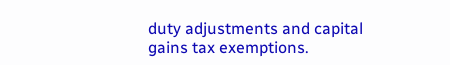duty adjustments and capital gains tax exemptions.